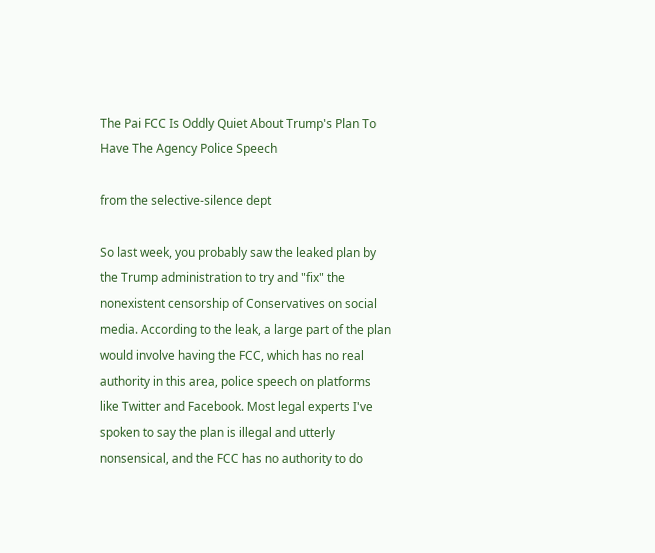The Pai FCC Is Oddly Quiet About Trump's Plan To Have The Agency Police Speech

from the selective-silence dept

So last week, you probably saw the leaked plan by the Trump administration to try and "fix" the nonexistent censorship of Conservatives on social media. According to the leak, a large part of the plan would involve having the FCC, which has no real authority in this area, police speech on platforms like Twitter and Facebook. Most legal experts I've spoken to say the plan is illegal and utterly nonsensical, and the FCC has no authority to do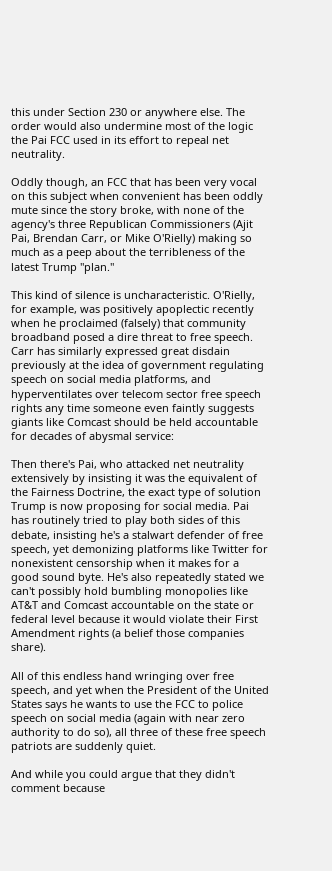this under Section 230 or anywhere else. The order would also undermine most of the logic the Pai FCC used in its effort to repeal net neutrality.

Oddly though, an FCC that has been very vocal on this subject when convenient has been oddly mute since the story broke, with none of the agency's three Republican Commissioners (Ajit Pai, Brendan Carr, or Mike O'Rielly) making so much as a peep about the terribleness of the latest Trump "plan."

This kind of silence is uncharacteristic. O'Rielly, for example, was positively apoplectic recently when he proclaimed (falsely) that community broadband posed a dire threat to free speech. Carr has similarly expressed great disdain previously at the idea of government regulating speech on social media platforms, and hyperventilates over telecom sector free speech rights any time someone even faintly suggests giants like Comcast should be held accountable for decades of abysmal service:

Then there's Pai, who attacked net neutrality extensively by insisting it was the equivalent of the Fairness Doctrine, the exact type of solution Trump is now proposing for social media. Pai has routinely tried to play both sides of this debate, insisting he's a stalwart defender of free speech, yet demonizing platforms like Twitter for nonexistent censorship when it makes for a good sound byte. He's also repeatedly stated we can't possibly hold bumbling monopolies like AT&T and Comcast accountable on the state or federal level because it would violate their First Amendment rights (a belief those companies share).

All of this endless hand wringing over free speech, and yet when the President of the United States says he wants to use the FCC to police speech on social media (again with near zero authority to do so), all three of these free speech patriots are suddenly quiet.

And while you could argue that they didn't comment because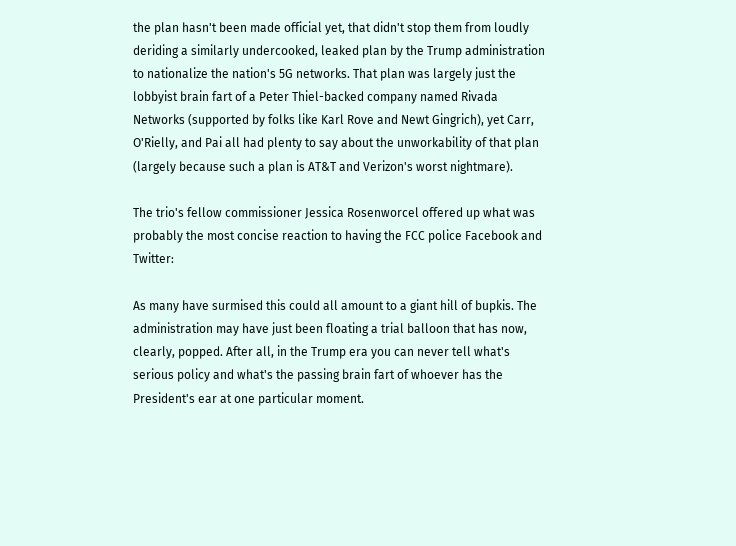the plan hasn't been made official yet, that didn't stop them from loudly deriding a similarly undercooked, leaked plan by the Trump administration to nationalize the nation's 5G networks. That plan was largely just the lobbyist brain fart of a Peter Thiel-backed company named Rivada Networks (supported by folks like Karl Rove and Newt Gingrich), yet Carr, O'Rielly, and Pai all had plenty to say about the unworkability of that plan (largely because such a plan is AT&T and Verizon's worst nightmare).

The trio's fellow commissioner Jessica Rosenworcel offered up what was probably the most concise reaction to having the FCC police Facebook and Twitter:

As many have surmised this could all amount to a giant hill of bupkis. The administration may have just been floating a trial balloon that has now, clearly, popped. After all, in the Trump era you can never tell what's serious policy and what's the passing brain fart of whoever has the President's ear at one particular moment.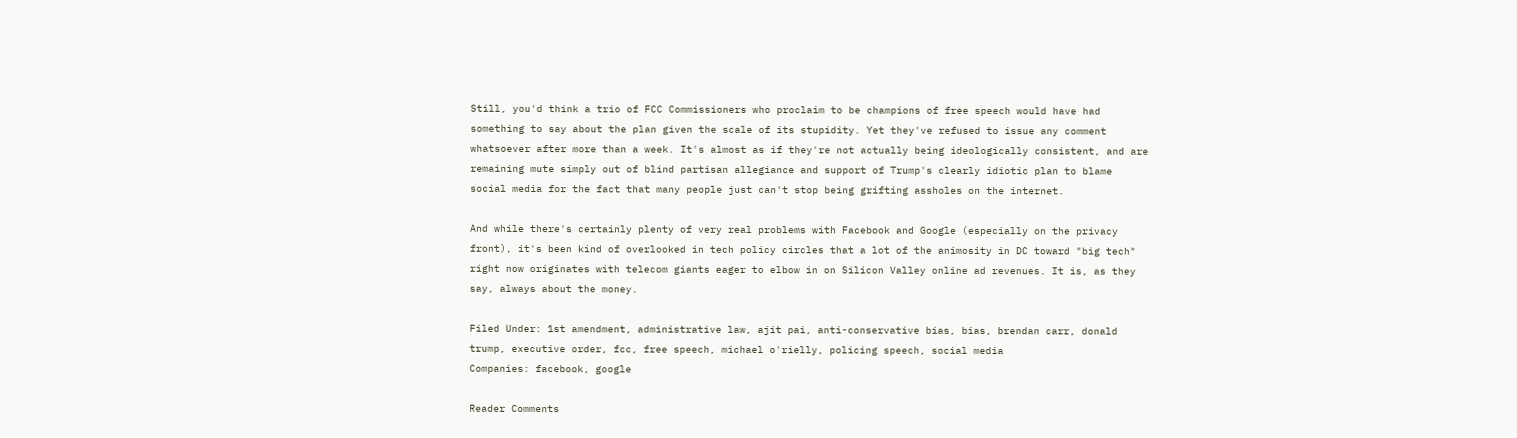Still, you'd think a trio of FCC Commissioners who proclaim to be champions of free speech would have had something to say about the plan given the scale of its stupidity. Yet they've refused to issue any comment whatsoever after more than a week. It's almost as if they're not actually being ideologically consistent, and are remaining mute simply out of blind partisan allegiance and support of Trump's clearly idiotic plan to blame social media for the fact that many people just can't stop being grifting assholes on the internet.

And while there's certainly plenty of very real problems with Facebook and Google (especially on the privacy front), it's been kind of overlooked in tech policy circles that a lot of the animosity in DC toward "big tech" right now originates with telecom giants eager to elbow in on Silicon Valley online ad revenues. It is, as they say, always about the money.

Filed Under: 1st amendment, administrative law, ajit pai, anti-conservative bias, bias, brendan carr, donald trump, executive order, fcc, free speech, michael o'rielly, policing speech, social media
Companies: facebook, google

Reader Comments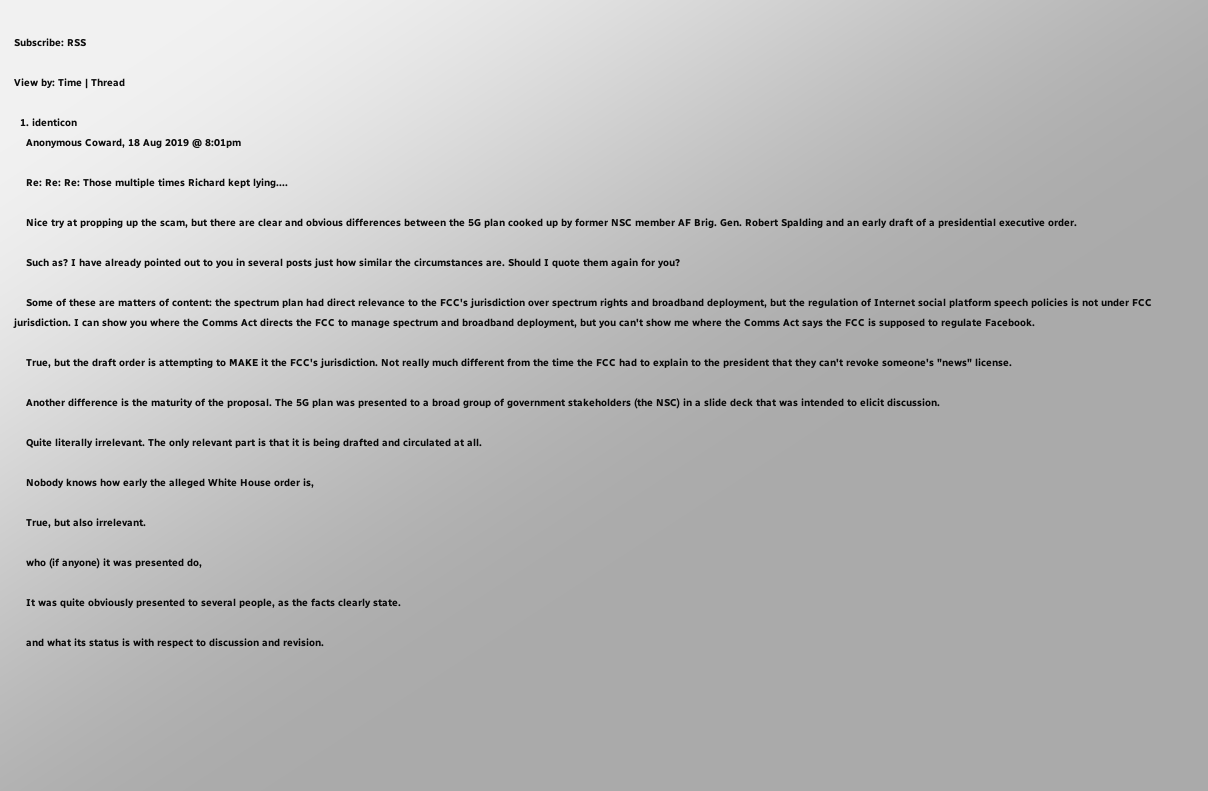Subscribe: RSS

View by: Time | Thread

  1. identicon
    Anonymous Coward, 18 Aug 2019 @ 8:01pm

    Re: Re: Re: Those multiple times Richard kept lying....

    Nice try at propping up the scam, but there are clear and obvious differences between the 5G plan cooked up by former NSC member AF Brig. Gen. Robert Spalding and an early draft of a presidential executive order.

    Such as? I have already pointed out to you in several posts just how similar the circumstances are. Should I quote them again for you?

    Some of these are matters of content: the spectrum plan had direct relevance to the FCC's jurisdiction over spectrum rights and broadband deployment, but the regulation of Internet social platform speech policies is not under FCC jurisdiction. I can show you where the Comms Act directs the FCC to manage spectrum and broadband deployment, but you can't show me where the Comms Act says the FCC is supposed to regulate Facebook.

    True, but the draft order is attempting to MAKE it the FCC's jurisdiction. Not really much different from the time the FCC had to explain to the president that they can't revoke someone's "news" license.

    Another difference is the maturity of the proposal. The 5G plan was presented to a broad group of government stakeholders (the NSC) in a slide deck that was intended to elicit discussion.

    Quite literally irrelevant. The only relevant part is that it is being drafted and circulated at all.

    Nobody knows how early the alleged White House order is,

    True, but also irrelevant.

    who (if anyone) it was presented do,

    It was quite obviously presented to several people, as the facts clearly state.

    and what its status is with respect to discussion and revision.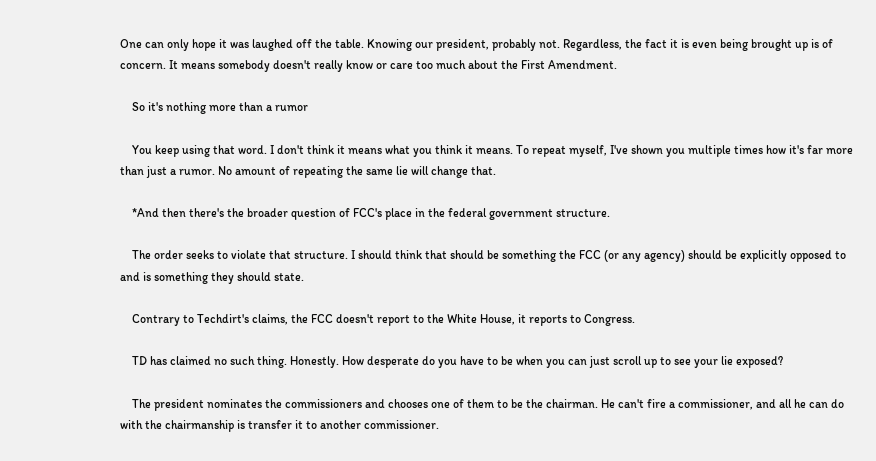One can only hope it was laughed off the table. Knowing our president, probably not. Regardless, the fact it is even being brought up is of concern. It means somebody doesn't really know or care too much about the First Amendment.

    So it's nothing more than a rumor

    You keep using that word. I don't think it means what you think it means. To repeat myself, I've shown you multiple times how it's far more than just a rumor. No amount of repeating the same lie will change that.

    *And then there's the broader question of FCC's place in the federal government structure.

    The order seeks to violate that structure. I should think that should be something the FCC (or any agency) should be explicitly opposed to and is something they should state.

    Contrary to Techdirt's claims, the FCC doesn't report to the White House, it reports to Congress.

    TD has claimed no such thing. Honestly. How desperate do you have to be when you can just scroll up to see your lie exposed?

    The president nominates the commissioners and chooses one of them to be the chairman. He can't fire a commissioner, and all he can do with the chairmanship is transfer it to another commissioner.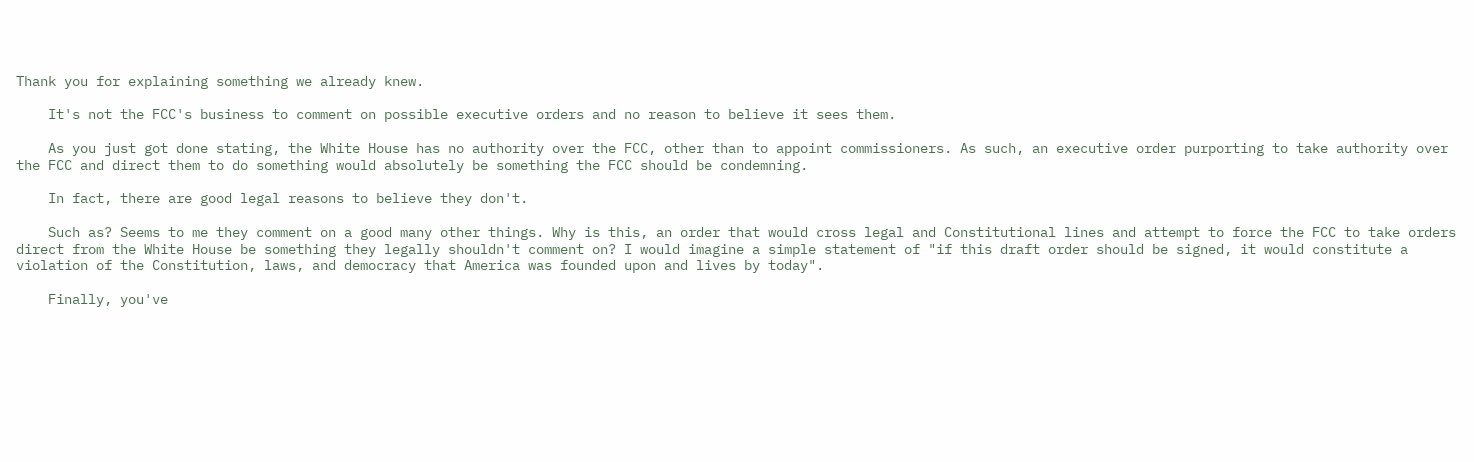Thank you for explaining something we already knew.

    It's not the FCC's business to comment on possible executive orders and no reason to believe it sees them.

    As you just got done stating, the White House has no authority over the FCC, other than to appoint commissioners. As such, an executive order purporting to take authority over the FCC and direct them to do something would absolutely be something the FCC should be condemning.

    In fact, there are good legal reasons to believe they don't.

    Such as? Seems to me they comment on a good many other things. Why is this, an order that would cross legal and Constitutional lines and attempt to force the FCC to take orders direct from the White House be something they legally shouldn't comment on? I would imagine a simple statement of "if this draft order should be signed, it would constitute a violation of the Constitution, laws, and democracy that America was founded upon and lives by today".

    Finally, you've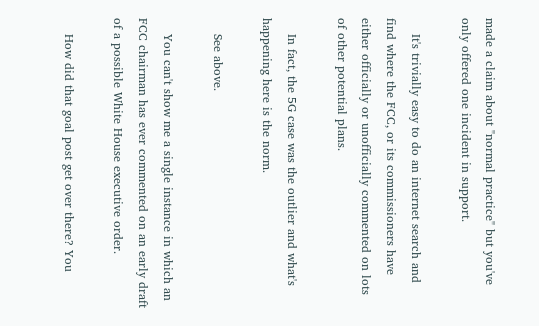made a claim about "normal practice" but you've only offered one incident in support.

    It's trivially easy to do an internet search and find where the FCC, or its commissioners have either officially or unofficially commented on lots of other potential plans.

    In fact, the 5G case was the outlier and what's happening here is the norm.

    See above.

    You can't show me a single instance in which an FCC chairman has ever commented on an early draft of a possible White House executive order.

    How did that goal post get over there? You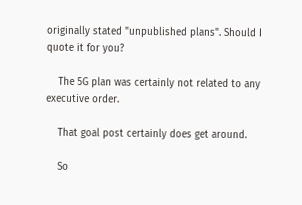originally stated "unpublished plans". Should I quote it for you?

    The 5G plan was certainly not related to any executive order.

    That goal post certainly does get around.

    So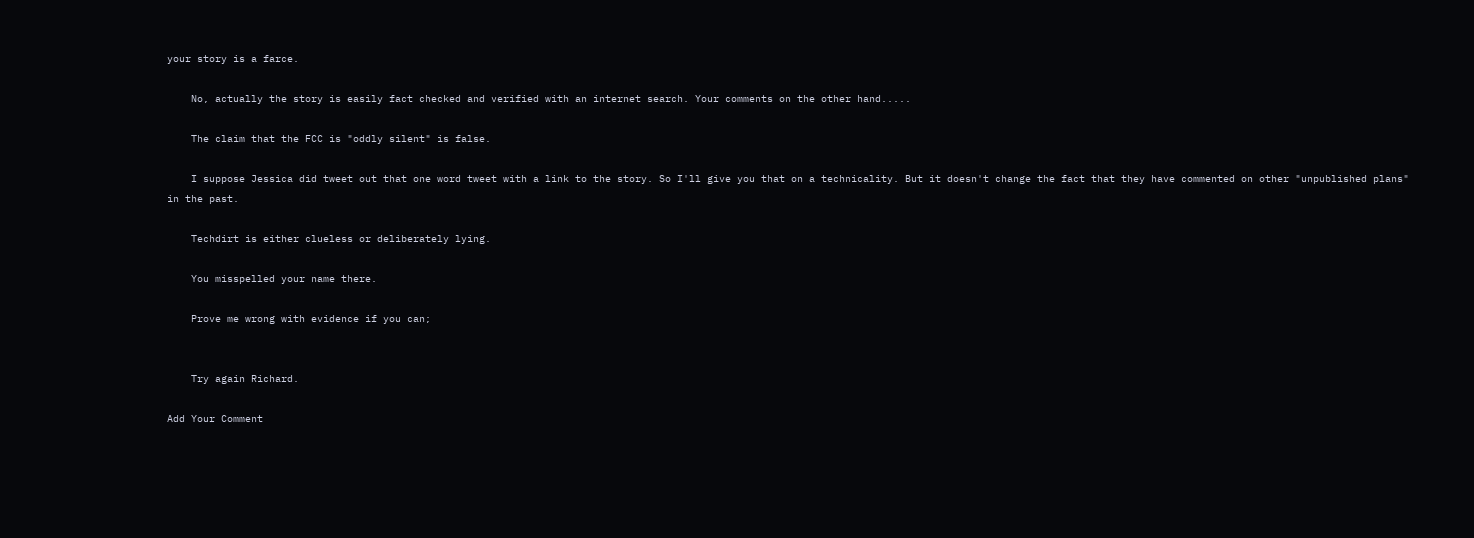your story is a farce.

    No, actually the story is easily fact checked and verified with an internet search. Your comments on the other hand.....

    The claim that the FCC is "oddly silent" is false.

    I suppose Jessica did tweet out that one word tweet with a link to the story. So I'll give you that on a technicality. But it doesn't change the fact that they have commented on other "unpublished plans" in the past.

    Techdirt is either clueless or deliberately lying.

    You misspelled your name there.

    Prove me wrong with evidence if you can;


    Try again Richard.

Add Your Comment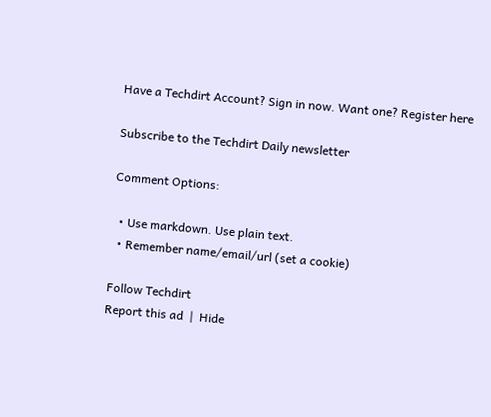Have a Techdirt Account? Sign in now. Want one? Register here

Subscribe to the Techdirt Daily newsletter

Comment Options:

  • Use markdown. Use plain text.
  • Remember name/email/url (set a cookie)

Follow Techdirt
Report this ad  |  Hide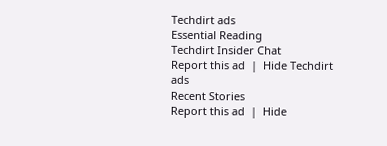Techdirt ads
Essential Reading
Techdirt Insider Chat
Report this ad  |  Hide Techdirt ads
Recent Stories
Report this ad  |  Hide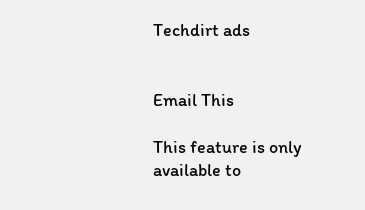Techdirt ads


Email This

This feature is only available to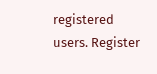registered users. Register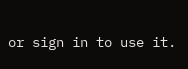or sign in to use it.